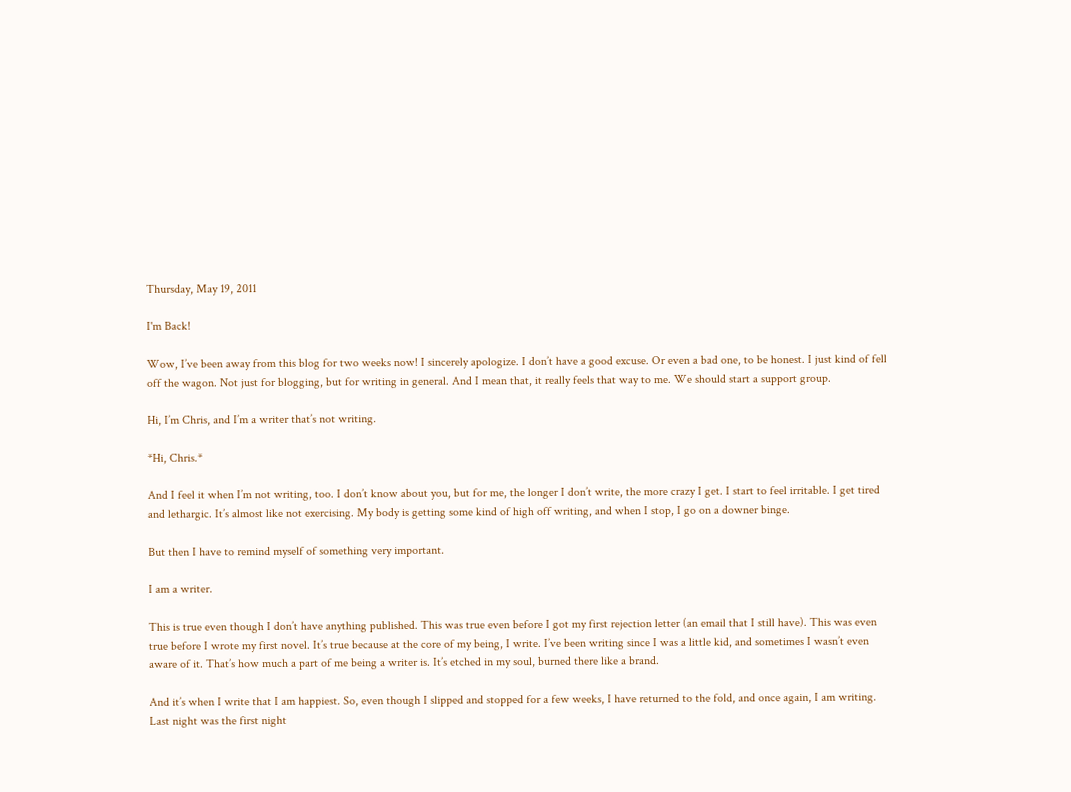Thursday, May 19, 2011

I'm Back!

Wow, I’ve been away from this blog for two weeks now! I sincerely apologize. I don’t have a good excuse. Or even a bad one, to be honest. I just kind of fell off the wagon. Not just for blogging, but for writing in general. And I mean that, it really feels that way to me. We should start a support group.

Hi, I’m Chris, and I’m a writer that’s not writing.

*Hi, Chris.*

And I feel it when I’m not writing, too. I don’t know about you, but for me, the longer I don’t write, the more crazy I get. I start to feel irritable. I get tired and lethargic. It’s almost like not exercising. My body is getting some kind of high off writing, and when I stop, I go on a downer binge.

But then I have to remind myself of something very important.

I am a writer.

This is true even though I don’t have anything published. This was true even before I got my first rejection letter (an email that I still have). This was even true before I wrote my first novel. It’s true because at the core of my being, I write. I’ve been writing since I was a little kid, and sometimes I wasn’t even aware of it. That’s how much a part of me being a writer is. It’s etched in my soul, burned there like a brand.

And it’s when I write that I am happiest. So, even though I slipped and stopped for a few weeks, I have returned to the fold, and once again, I am writing. Last night was the first night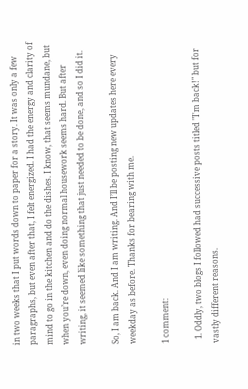in two weeks that I put words down to paper for a story. It was only a few paragraphs, but even after that, I felt energized. I had the energy and clarity of mind to go in the kitchen and do the dishes. I know, that seems mundane, but when you’re down, even doing normal housework seems hard. But after writing, it seemed like something that just needed to be done, and so I did it.

So, I am back. And I am writing. And I’ll be posting new updates here every weekday as before. Thanks for bearing with me.

1 comment:

  1. Oddly, two blogs I followed had successive posts titled "I'm back!" but for vastly different reasons.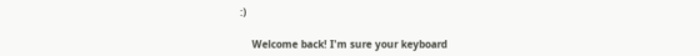:)

    Welcome back! I'm sure your keyboard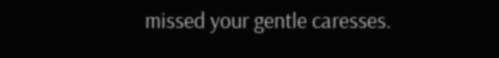missed your gentle caresses.